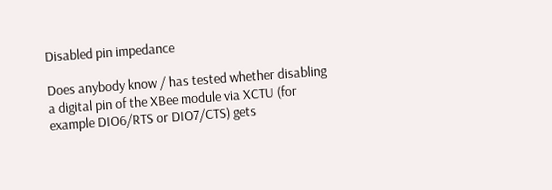Disabled pin impedance

Does anybody know / has tested whether disabling a digital pin of the XBee module via XCTU (for example DIO6/RTS or DIO7/CTS) gets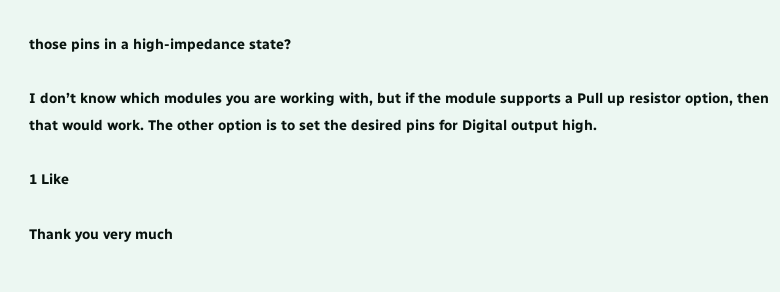those pins in a high-impedance state?

I don’t know which modules you are working with, but if the module supports a Pull up resistor option, then that would work. The other option is to set the desired pins for Digital output high.

1 Like

Thank you very much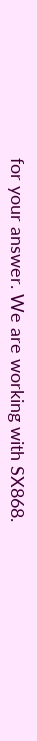for your answer. We are working with SX868.